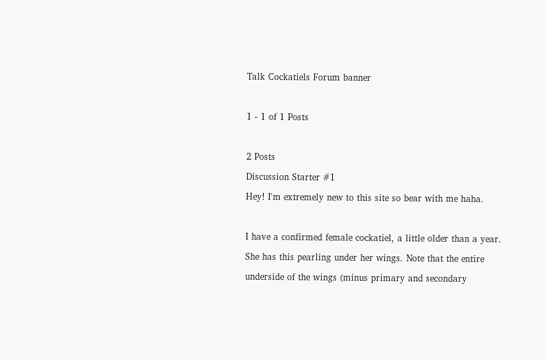Talk Cockatiels Forum banner

1 - 1 of 1 Posts

2 Posts
Discussion Starter #1
Hey! I'm extremely new to this site so bear with me haha.

I have a confirmed female cockatiel, a little older than a year. She has this pearling under her wings. Note that the entire underside of the wings (minus primary and secondary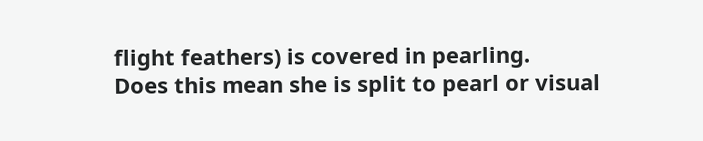flight feathers) is covered in pearling.
Does this mean she is split to pearl or visual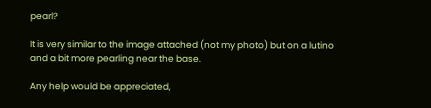pearl?

It is very similar to the image attached (not my photo) but on a lutino and a bit more pearling near the base.

Any help would be appreciated,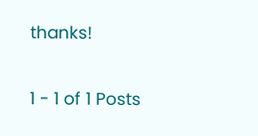thanks!


1 - 1 of 1 Posts